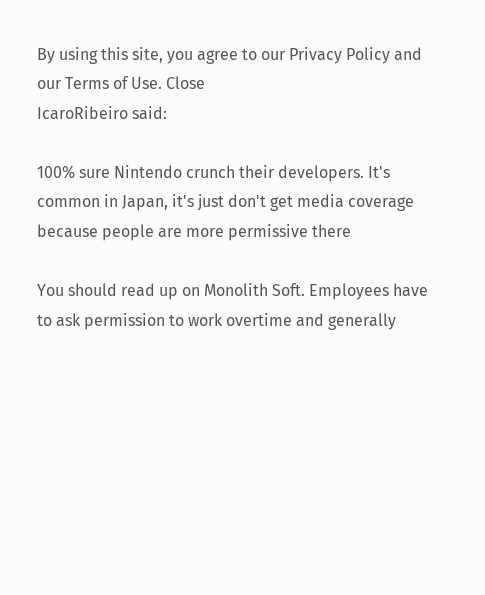By using this site, you agree to our Privacy Policy and our Terms of Use. Close
IcaroRibeiro said:

100% sure Nintendo crunch their developers. It's common in Japan, it's just don't get media coverage because people are more permissive there

You should read up on Monolith Soft. Employees have to ask permission to work overtime and generally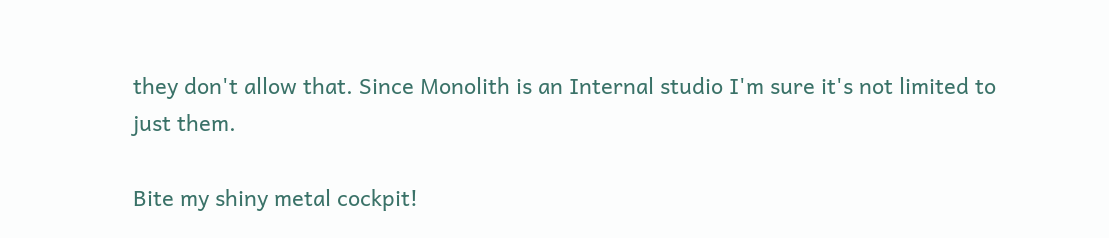they don't allow that. Since Monolith is an Internal studio I'm sure it's not limited to just them.

Bite my shiny metal cockpit!